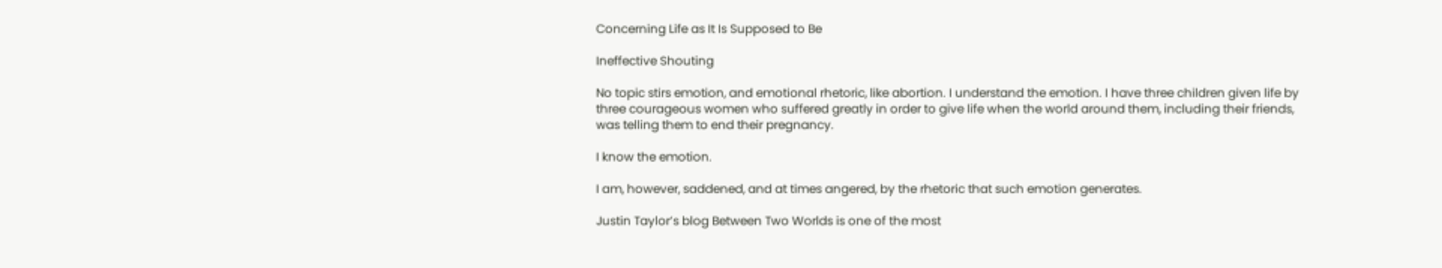Concerning Life as It Is Supposed to Be

Ineffective Shouting

No topic stirs emotion, and emotional rhetoric, like abortion. I understand the emotion. I have three children given life by three courageous women who suffered greatly in order to give life when the world around them, including their friends, was telling them to end their pregnancy.

I know the emotion.

I am, however, saddened, and at times angered, by the rhetoric that such emotion generates.

Justin Taylor’s blog Between Two Worlds is one of the most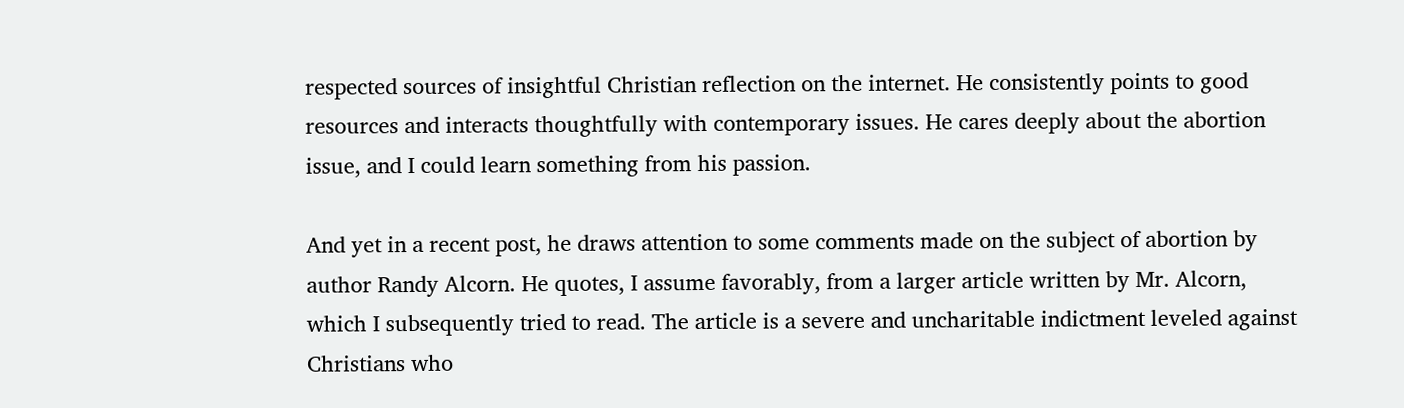respected sources of insightful Christian reflection on the internet. He consistently points to good resources and interacts thoughtfully with contemporary issues. He cares deeply about the abortion issue, and I could learn something from his passion.

And yet in a recent post, he draws attention to some comments made on the subject of abortion by author Randy Alcorn. He quotes, I assume favorably, from a larger article written by Mr. Alcorn, which I subsequently tried to read. The article is a severe and uncharitable indictment leveled against Christians who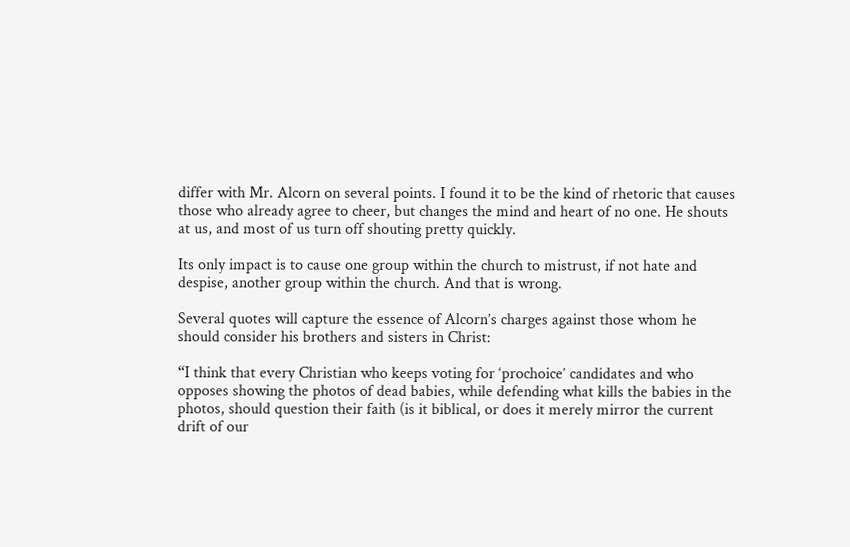differ with Mr. Alcorn on several points. I found it to be the kind of rhetoric that causes those who already agree to cheer, but changes the mind and heart of no one. He shouts at us, and most of us turn off shouting pretty quickly.

Its only impact is to cause one group within the church to mistrust, if not hate and despise, another group within the church. And that is wrong.

Several quotes will capture the essence of Alcorn’s charges against those whom he should consider his brothers and sisters in Christ:

“I think that every Christian who keeps voting for ‘prochoice’ candidates and who opposes showing the photos of dead babies, while defending what kills the babies in the photos, should question their faith (is it biblical, or does it merely mirror the current drift of our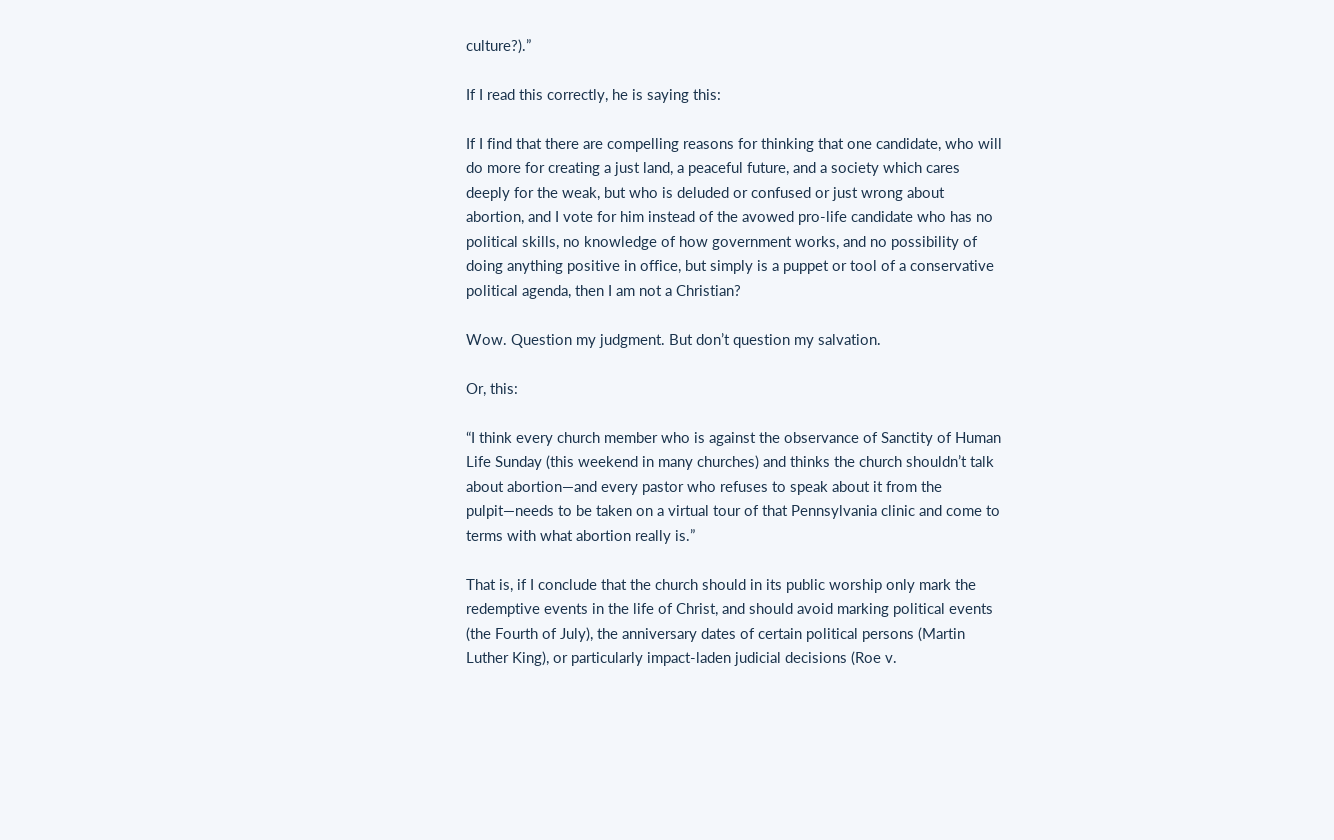culture?).”

If I read this correctly, he is saying this:

If I find that there are compelling reasons for thinking that one candidate, who will do more for creating a just land, a peaceful future, and a society which cares deeply for the weak, but who is deluded or confused or just wrong about abortion, and I vote for him instead of the avowed pro-life candidate who has no political skills, no knowledge of how government works, and no possibility of doing anything positive in office, but simply is a puppet or tool of a conservative political agenda, then I am not a Christian?

Wow. Question my judgment. But don’t question my salvation.

Or, this:

“I think every church member who is against the observance of Sanctity of Human Life Sunday (this weekend in many churches) and thinks the church shouldn’t talk about abortion—and every pastor who refuses to speak about it from the pulpit—needs to be taken on a virtual tour of that Pennsylvania clinic and come to terms with what abortion really is.”

That is, if I conclude that the church should in its public worship only mark the redemptive events in the life of Christ, and should avoid marking political events (the Fourth of July), the anniversary dates of certain political persons (Martin Luther King), or particularly impact-laden judicial decisions (Roe v.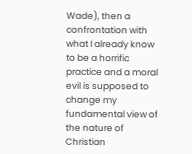Wade), then a confrontation with what I already know to be a horrific practice and a moral evil is supposed to change my fundamental view of the nature of Christian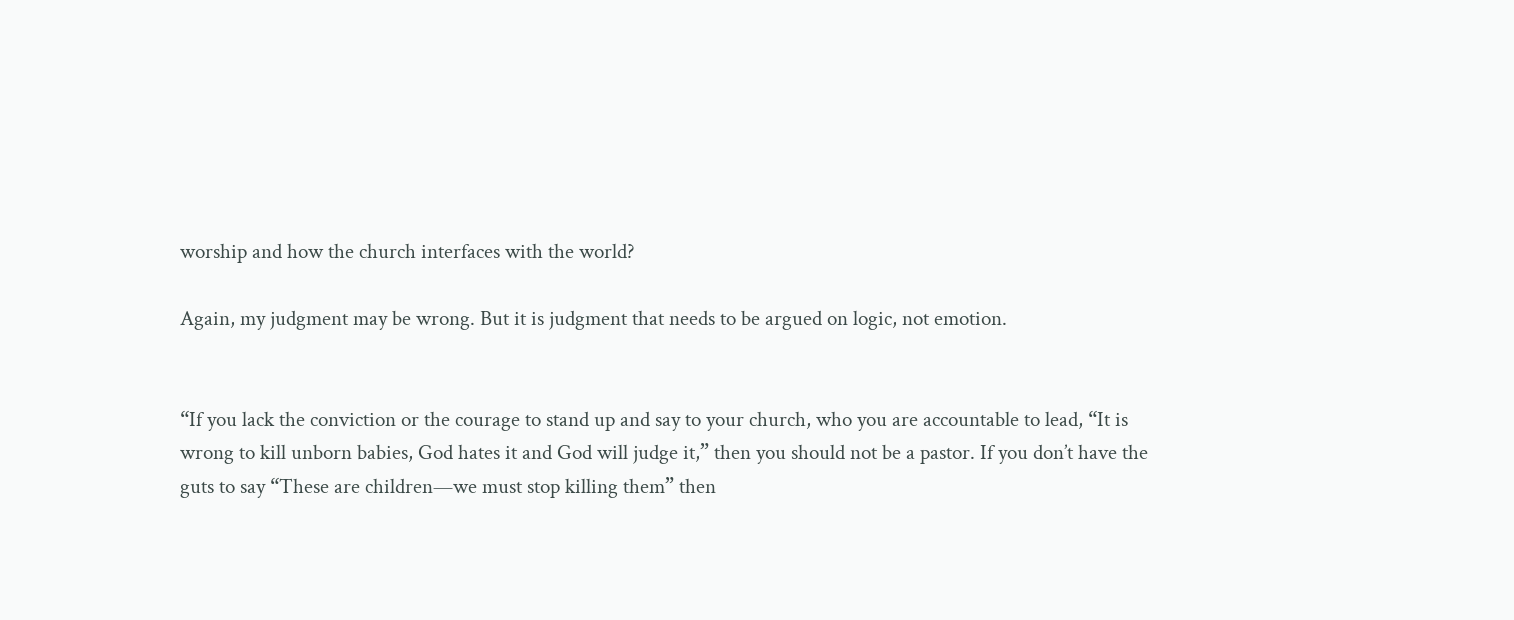worship and how the church interfaces with the world?

Again, my judgment may be wrong. But it is judgment that needs to be argued on logic, not emotion.


“If you lack the conviction or the courage to stand up and say to your church, who you are accountable to lead, “It is wrong to kill unborn babies, God hates it and God will judge it,” then you should not be a pastor. If you don’t have the guts to say “These are children—we must stop killing them” then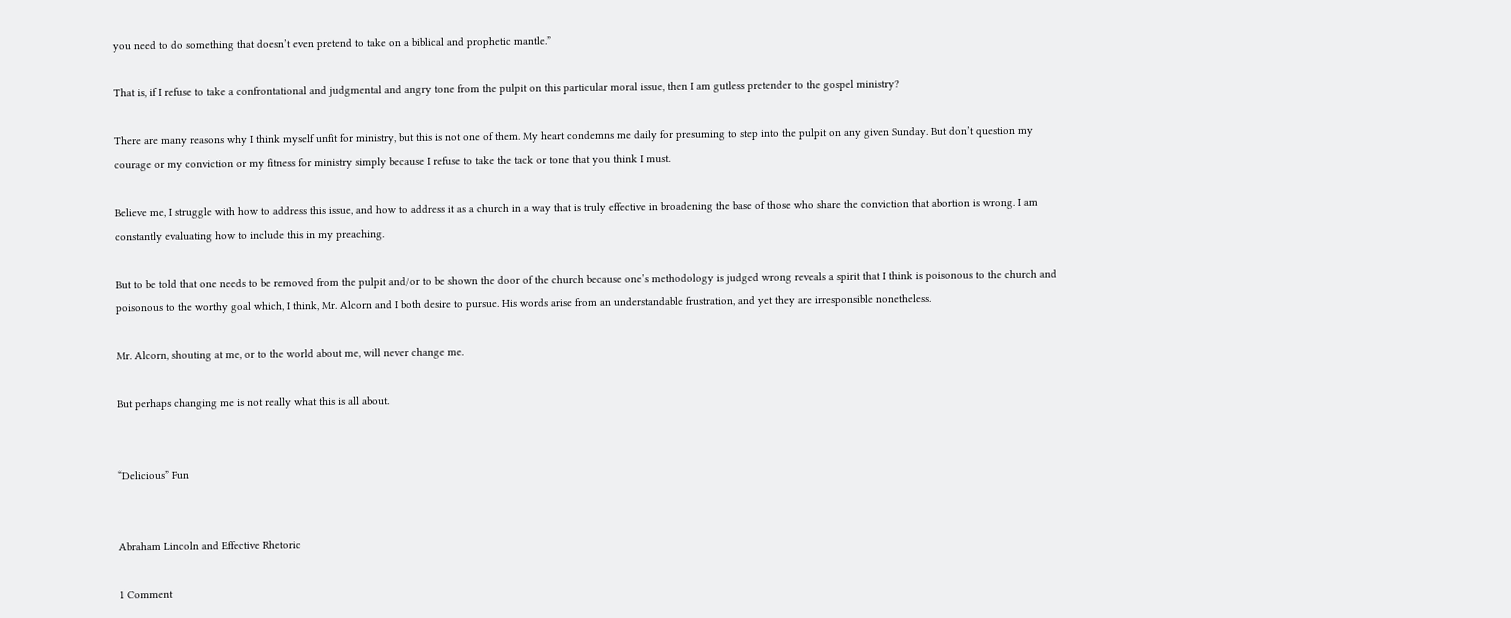you need to do something that doesn’t even pretend to take on a biblical and prophetic mantle.”

That is, if I refuse to take a confrontational and judgmental and angry tone from the pulpit on this particular moral issue, then I am gutless pretender to the gospel ministry?

There are many reasons why I think myself unfit for ministry, but this is not one of them. My heart condemns me daily for presuming to step into the pulpit on any given Sunday. But don’t question my courage or my conviction or my fitness for ministry simply because I refuse to take the tack or tone that you think I must.

Believe me, I struggle with how to address this issue, and how to address it as a church in a way that is truly effective in broadening the base of those who share the conviction that abortion is wrong. I am constantly evaluating how to include this in my preaching.

But to be told that one needs to be removed from the pulpit and/or to be shown the door of the church because one’s methodology is judged wrong reveals a spirit that I think is poisonous to the church and poisonous to the worthy goal which, I think, Mr. Alcorn and I both desire to pursue. His words arise from an understandable frustration, and yet they are irresponsible nonetheless.

Mr. Alcorn, shouting at me, or to the world about me, will never change me.

But perhaps changing me is not really what this is all about.


“Delicious” Fun


Abraham Lincoln and Effective Rhetoric

1 Comment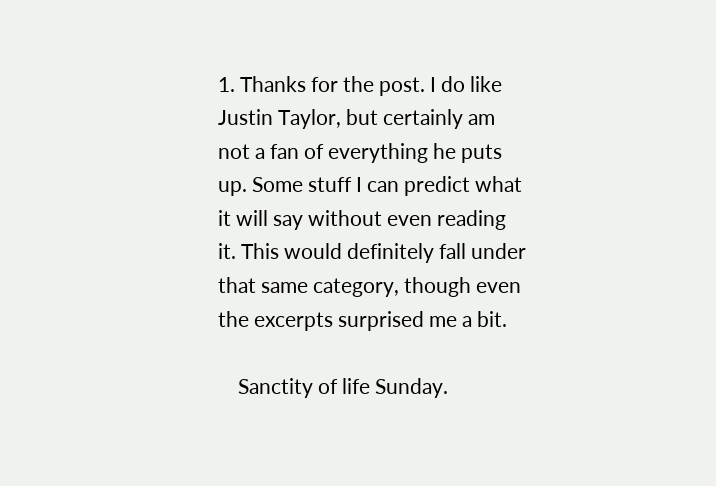1. Thanks for the post. I do like Justin Taylor, but certainly am not a fan of everything he puts up. Some stuff I can predict what it will say without even reading it. This would definitely fall under that same category, though even the excerpts surprised me a bit.

    Sanctity of life Sunday.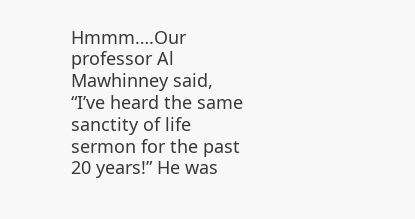Hmmm….Our professor Al Mawhinney said, “I’ve heard the same sanctity of life sermon for the past 20 years!” He was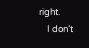right.
    I don’t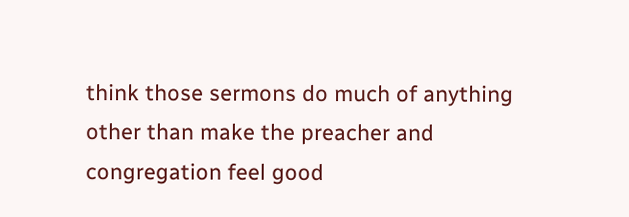think those sermons do much of anything other than make the preacher and congregation feel good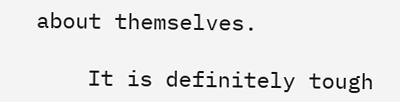about themselves.

    It is definitely tough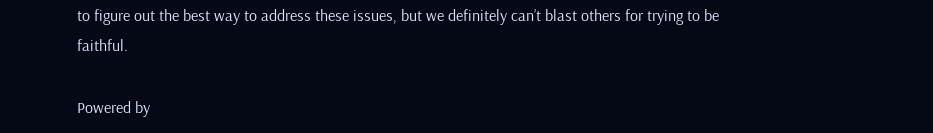to figure out the best way to address these issues, but we definitely can’t blast others for trying to be faithful.

Powered by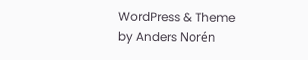WordPress & Theme by Anders Norén